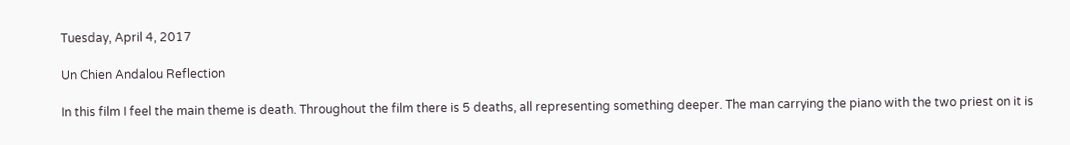Tuesday, April 4, 2017

Un Chien Andalou Reflection

In this film I feel the main theme is death. Throughout the film there is 5 deaths, all representing something deeper. The man carrying the piano with the two priest on it is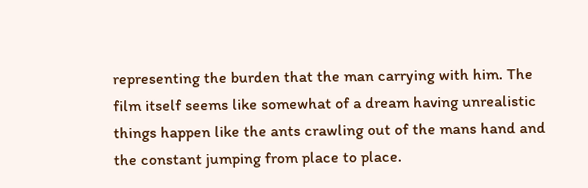representing the burden that the man carrying with him. The film itself seems like somewhat of a dream having unrealistic things happen like the ants crawling out of the mans hand and the constant jumping from place to place.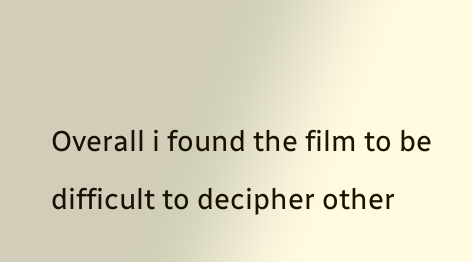Overall i found the film to be difficult to decipher other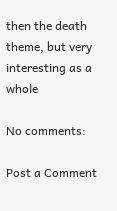then the death theme, but very interesting as a whole

No comments:

Post a Comment